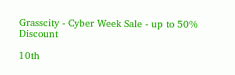Grasscity - Cyber Week Sale - up to 50% Discount

10th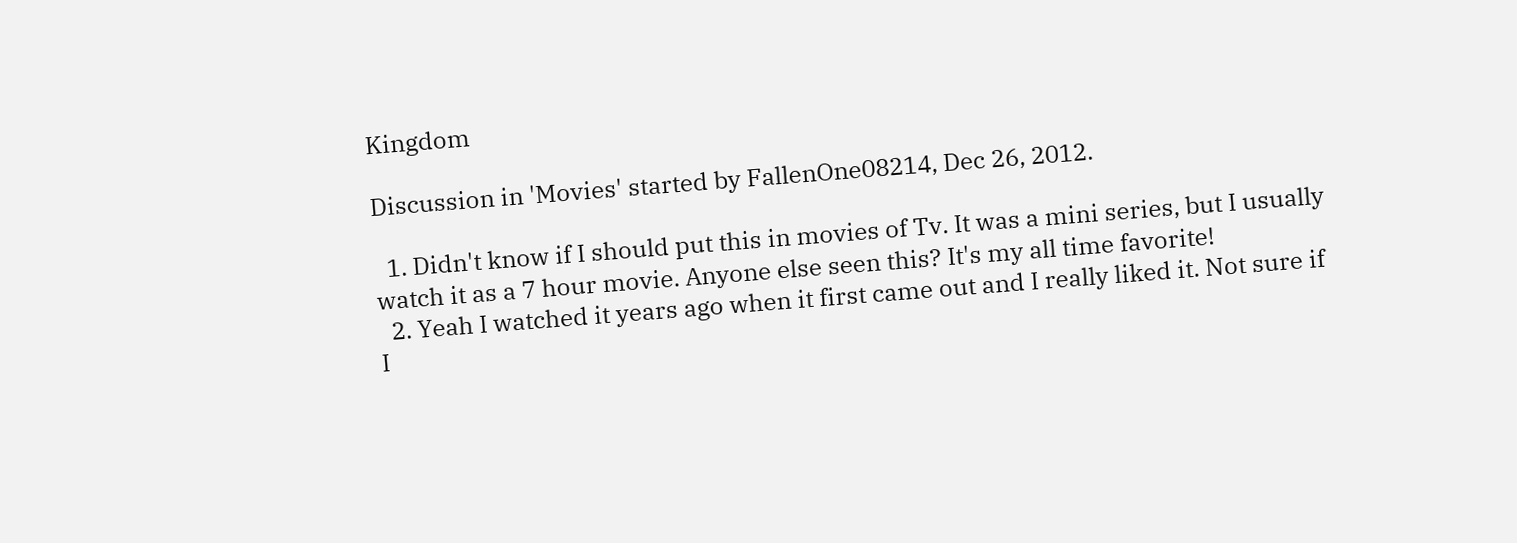Kingdom

Discussion in 'Movies' started by FallenOne08214, Dec 26, 2012.

  1. Didn't know if I should put this in movies of Tv. It was a mini series, but I usually watch it as a 7 hour movie. Anyone else seen this? It's my all time favorite!
  2. Yeah I watched it years ago when it first came out and I really liked it. Not sure if I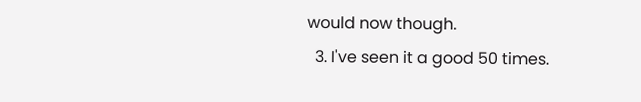would now though.
  3. I've seen it a good 50 times.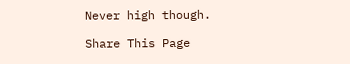Never high though.

Share This Page